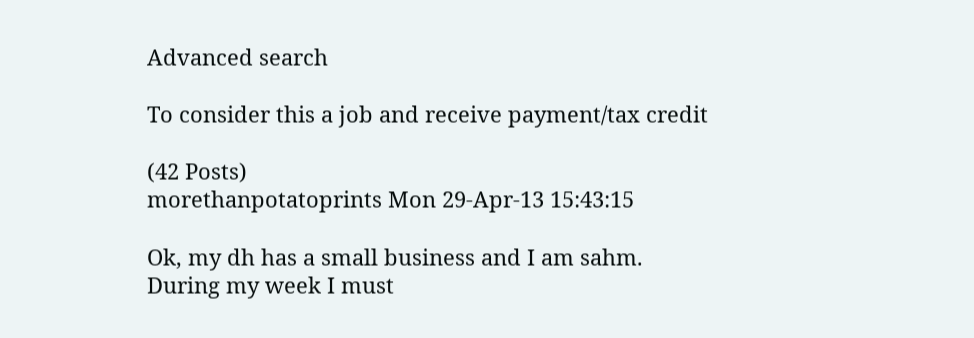Advanced search

To consider this a job and receive payment/tax credit

(42 Posts)
morethanpotatoprints Mon 29-Apr-13 15:43:15

Ok, my dh has a small business and I am sahm.
During my week I must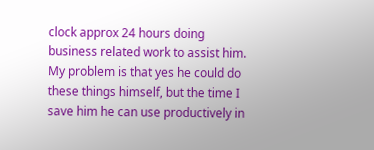clock approx 24 hours doing business related work to assist him. My problem is that yes he could do these things himself, but the time I save him he can use productively in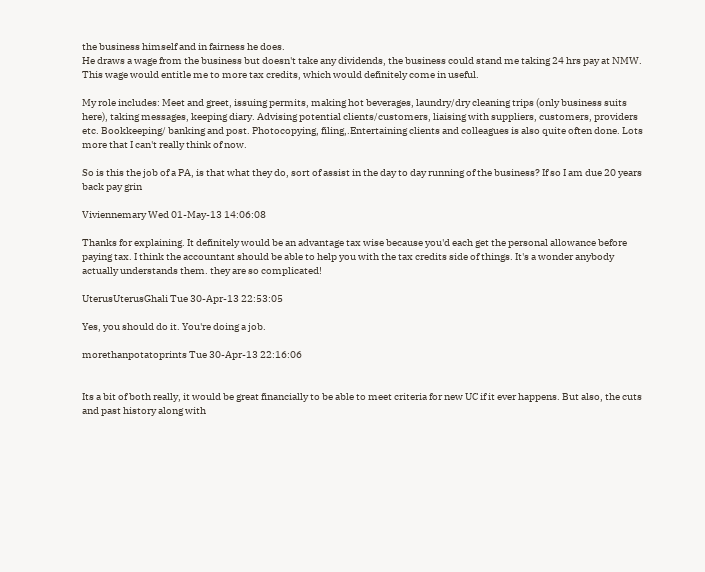the business himself and in fairness he does.
He draws a wage from the business but doesn't take any dividends, the business could stand me taking 24 hrs pay at NMW. This wage would entitle me to more tax credits, which would definitely come in useful.

My role includes: Meet and greet, issuing permits, making hot beverages, laundry/dry cleaning trips (only business suits here), taking messages, keeping diary. Advising potential clients/customers, liaising with suppliers, customers, providers etc. Bookkeeping/ banking and post. Photocopying, filing,.Entertaining clients and colleagues is also quite often done. Lots more that I can't really think of now.

So is this the job of a PA, is that what they do, sort of assist in the day to day running of the business? If so I am due 20 years back pay grin

Viviennemary Wed 01-May-13 14:06:08

Thanks for explaining. It definitely would be an advantage tax wise because you'd each get the personal allowance before paying tax. I think the accountant should be able to help you with the tax credits side of things. It's a wonder anybody actually understands them. they are so complicated!

UterusUterusGhali Tue 30-Apr-13 22:53:05

Yes, you should do it. You're doing a job.

morethanpotatoprints Tue 30-Apr-13 22:16:06


Its a bit of both really, it would be great financially to be able to meet criteria for new UC if it ever happens. But also, the cuts and past history along with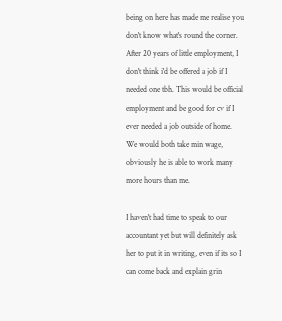being on here has made me realise you don't know what's round the corner. After 20 years of little employment, I don't think i'd be offered a job if I needed one tbh. This would be official employment and be good for cv if I ever needed a job outside of home. We would both take min wage, obviously he is able to work many more hours than me.

I haven't had time to speak to our accountant yet but will definitely ask her to put it in writing, even if its so I can come back and explain grin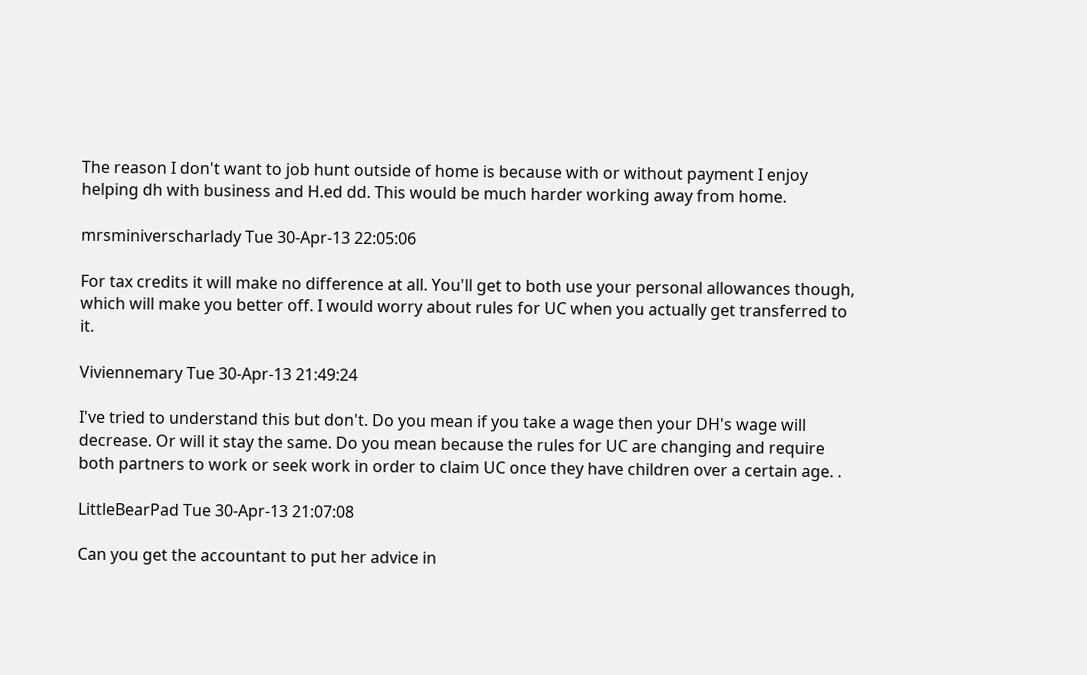The reason I don't want to job hunt outside of home is because with or without payment I enjoy helping dh with business and H.ed dd. This would be much harder working away from home.

mrsminiverscharlady Tue 30-Apr-13 22:05:06

For tax credits it will make no difference at all. You'll get to both use your personal allowances though, which will make you better off. I would worry about rules for UC when you actually get transferred to it.

Viviennemary Tue 30-Apr-13 21:49:24

I've tried to understand this but don't. Do you mean if you take a wage then your DH's wage will decrease. Or will it stay the same. Do you mean because the rules for UC are changing and require both partners to work or seek work in order to claim UC once they have children over a certain age. .

LittleBearPad Tue 30-Apr-13 21:07:08

Can you get the accountant to put her advice in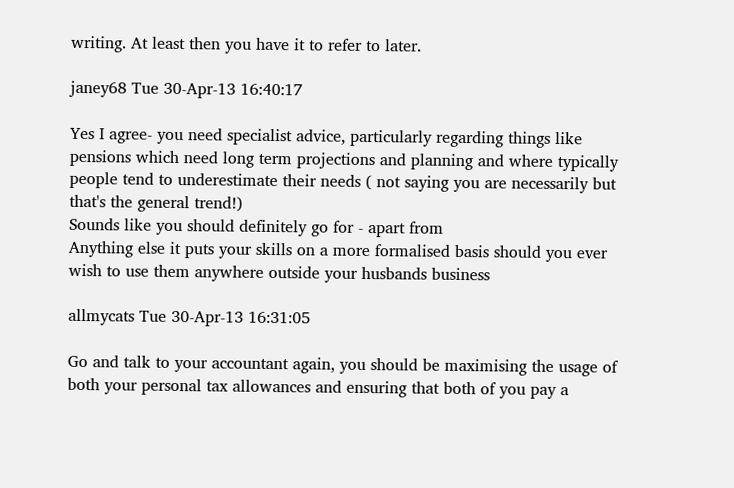writing. At least then you have it to refer to later.

janey68 Tue 30-Apr-13 16:40:17

Yes I agree- you need specialist advice, particularly regarding things like pensions which need long term projections and planning and where typically people tend to underestimate their needs ( not saying you are necessarily but that's the general trend!)
Sounds like you should definitely go for - apart from
Anything else it puts your skills on a more formalised basis should you ever wish to use them anywhere outside your husbands business

allmycats Tue 30-Apr-13 16:31:05

Go and talk to your accountant again, you should be maximising the usage of both your personal tax allowances and ensuring that both of you pay a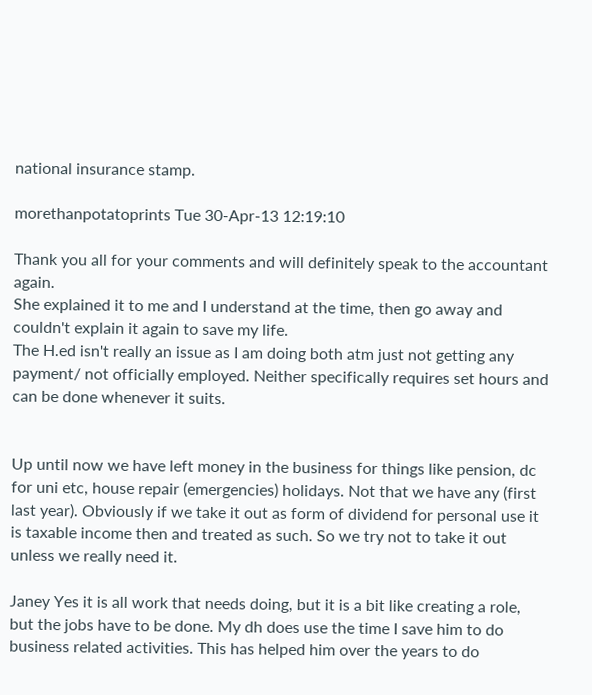national insurance stamp.

morethanpotatoprints Tue 30-Apr-13 12:19:10

Thank you all for your comments and will definitely speak to the accountant again.
She explained it to me and I understand at the time, then go away and couldn't explain it again to save my life.
The H.ed isn't really an issue as I am doing both atm just not getting any payment/ not officially employed. Neither specifically requires set hours and can be done whenever it suits.


Up until now we have left money in the business for things like pension, dc for uni etc, house repair (emergencies) holidays. Not that we have any (first last year). Obviously if we take it out as form of dividend for personal use it is taxable income then and treated as such. So we try not to take it out unless we really need it.

Janey Yes it is all work that needs doing, but it is a bit like creating a role, but the jobs have to be done. My dh does use the time I save him to do business related activities. This has helped him over the years to do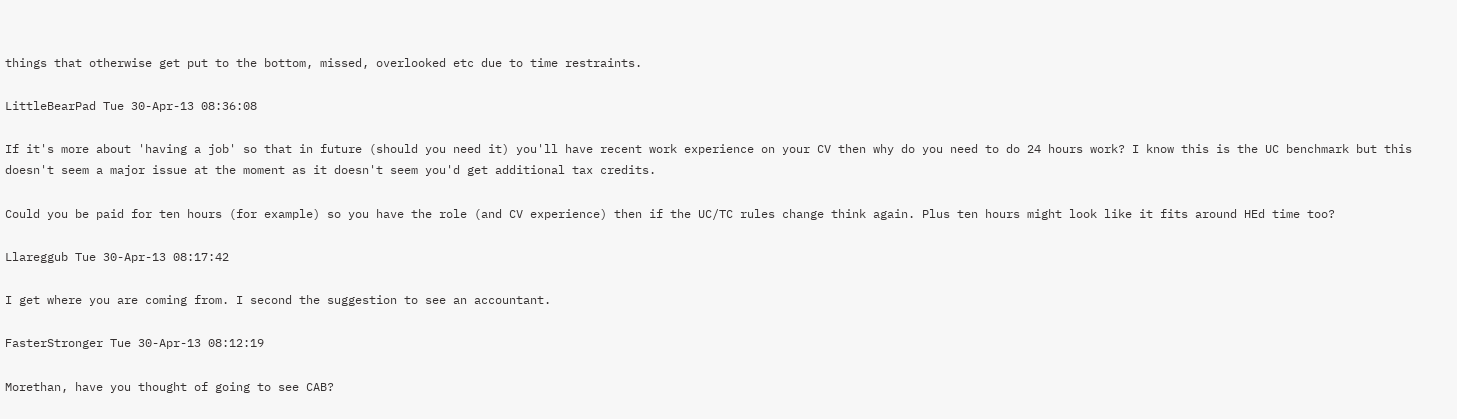things that otherwise get put to the bottom, missed, overlooked etc due to time restraints.

LittleBearPad Tue 30-Apr-13 08:36:08

If it's more about 'having a job' so that in future (should you need it) you'll have recent work experience on your CV then why do you need to do 24 hours work? I know this is the UC benchmark but this doesn't seem a major issue at the moment as it doesn't seem you'd get additional tax credits.

Could you be paid for ten hours (for example) so you have the role (and CV experience) then if the UC/TC rules change think again. Plus ten hours might look like it fits around HEd time too?

Llareggub Tue 30-Apr-13 08:17:42

I get where you are coming from. I second the suggestion to see an accountant.

FasterStronger Tue 30-Apr-13 08:12:19

Morethan, have you thought of going to see CAB?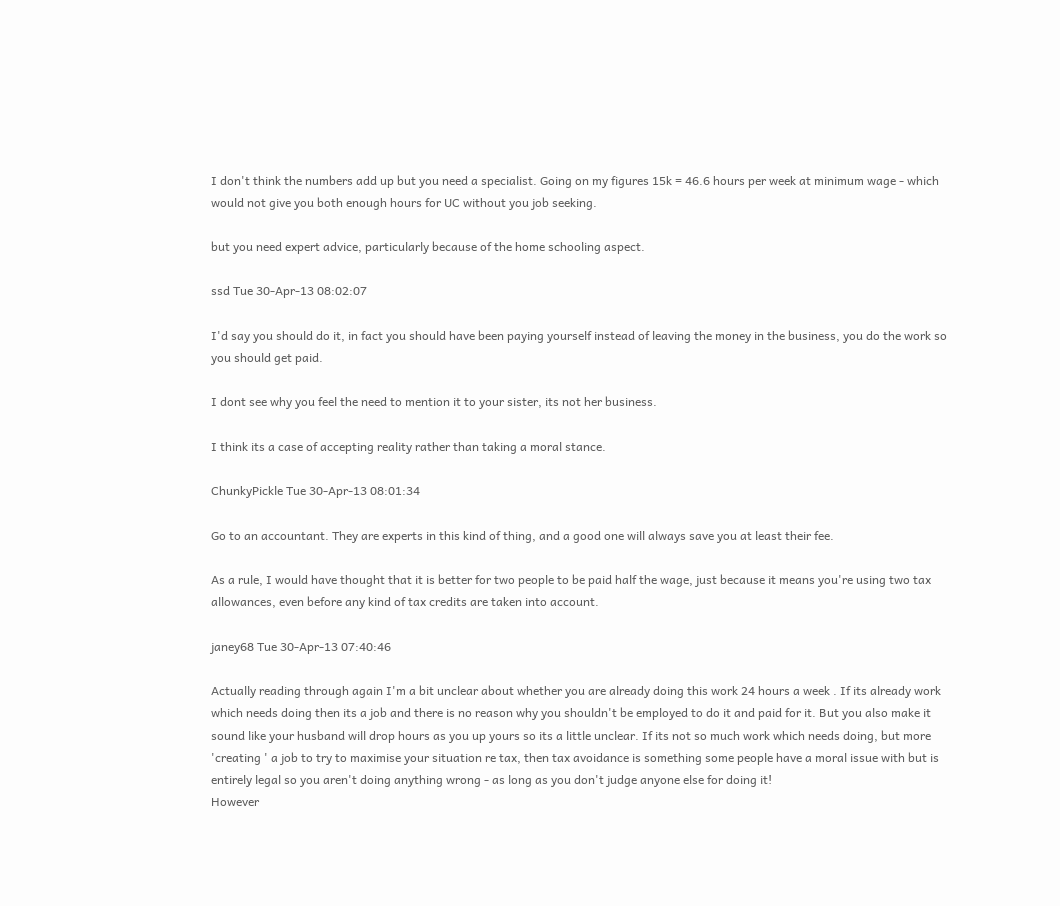I don't think the numbers add up but you need a specialist. Going on my figures 15k = 46.6 hours per week at minimum wage - which would not give you both enough hours for UC without you job seeking.

but you need expert advice, particularly because of the home schooling aspect.

ssd Tue 30-Apr-13 08:02:07

I'd say you should do it, in fact you should have been paying yourself instead of leaving the money in the business, you do the work so you should get paid.

I dont see why you feel the need to mention it to your sister, its not her business.

I think its a case of accepting reality rather than taking a moral stance.

ChunkyPickle Tue 30-Apr-13 08:01:34

Go to an accountant. They are experts in this kind of thing, and a good one will always save you at least their fee.

As a rule, I would have thought that it is better for two people to be paid half the wage, just because it means you're using two tax allowances, even before any kind of tax credits are taken into account.

janey68 Tue 30-Apr-13 07:40:46

Actually reading through again I'm a bit unclear about whether you are already doing this work 24 hours a week . If its already work which needs doing then its a job and there is no reason why you shouldn't be employed to do it and paid for it. But you also make it sound like your husband will drop hours as you up yours so its a little unclear. If its not so much work which needs doing, but more 'creating ' a job to try to maximise your situation re tax, then tax avoidance is something some people have a moral issue with but is entirely legal so you aren't doing anything wrong - as long as you don't judge anyone else for doing it!
However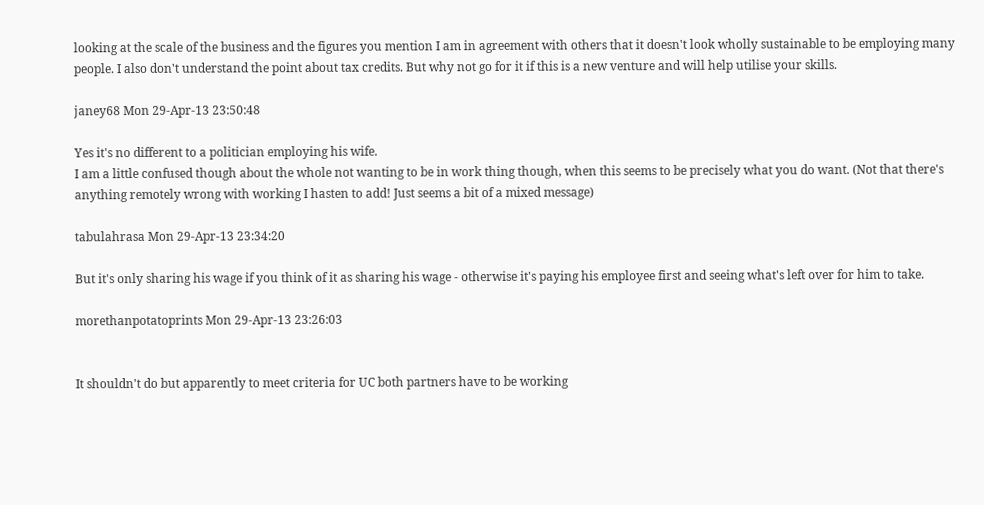looking at the scale of the business and the figures you mention I am in agreement with others that it doesn't look wholly sustainable to be employing many people. I also don't understand the point about tax credits. But why not go for it if this is a new venture and will help utilise your skills.

janey68 Mon 29-Apr-13 23:50:48

Yes it's no different to a politician employing his wife.
I am a little confused though about the whole not wanting to be in work thing though, when this seems to be precisely what you do want. (Not that there's anything remotely wrong with working I hasten to add! Just seems a bit of a mixed message)

tabulahrasa Mon 29-Apr-13 23:34:20

But it's only sharing his wage if you think of it as sharing his wage - otherwise it's paying his employee first and seeing what's left over for him to take.

morethanpotatoprints Mon 29-Apr-13 23:26:03


It shouldn't do but apparently to meet criteria for UC both partners have to be working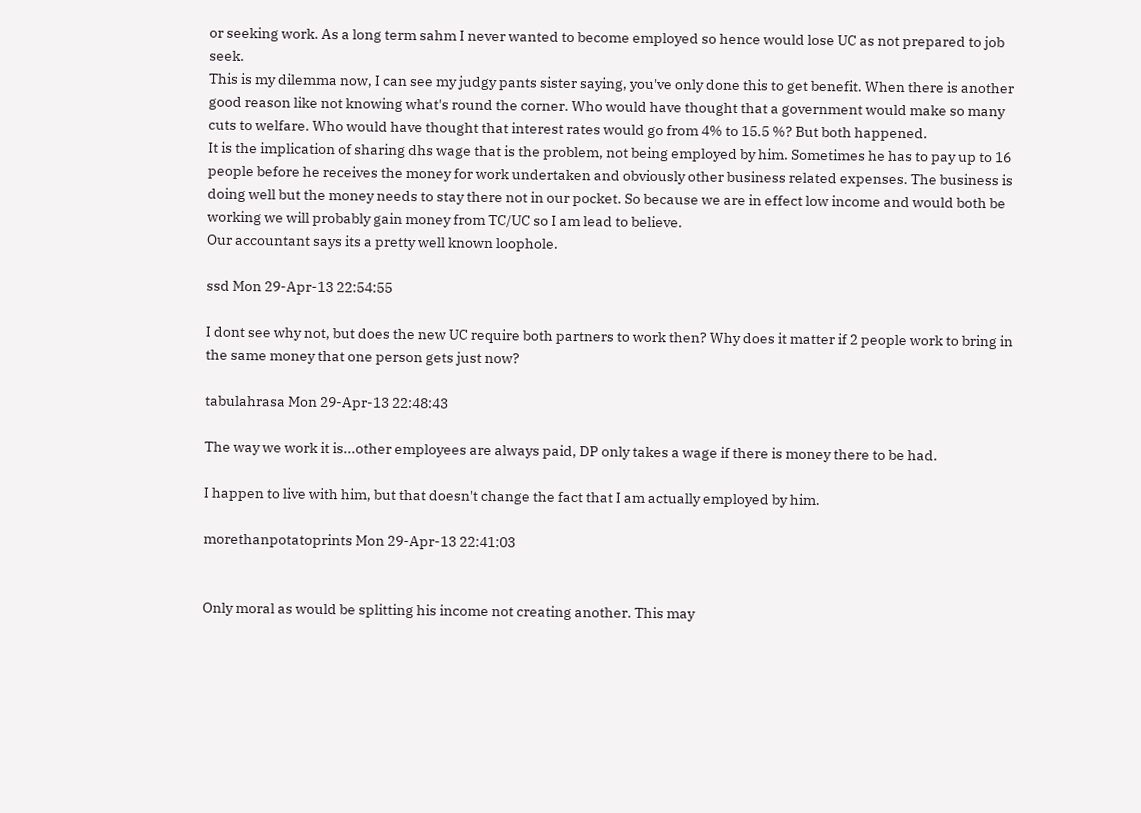or seeking work. As a long term sahm I never wanted to become employed so hence would lose UC as not prepared to job seek.
This is my dilemma now, I can see my judgy pants sister saying, you've only done this to get benefit. When there is another good reason like not knowing what's round the corner. Who would have thought that a government would make so many cuts to welfare. Who would have thought that interest rates would go from 4% to 15.5 %? But both happened.
It is the implication of sharing dhs wage that is the problem, not being employed by him. Sometimes he has to pay up to 16 people before he receives the money for work undertaken and obviously other business related expenses. The business is doing well but the money needs to stay there not in our pocket. So because we are in effect low income and would both be working we will probably gain money from TC/UC so I am lead to believe.
Our accountant says its a pretty well known loophole.

ssd Mon 29-Apr-13 22:54:55

I dont see why not, but does the new UC require both partners to work then? Why does it matter if 2 people work to bring in the same money that one person gets just now?

tabulahrasa Mon 29-Apr-13 22:48:43

The way we work it is...other employees are always paid, DP only takes a wage if there is money there to be had.

I happen to live with him, but that doesn't change the fact that I am actually employed by him.

morethanpotatoprints Mon 29-Apr-13 22:41:03


Only moral as would be splitting his income not creating another. This may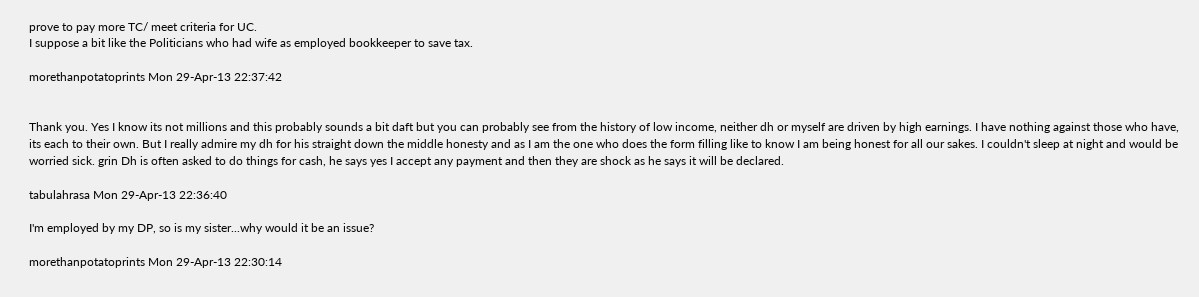prove to pay more TC/ meet criteria for UC.
I suppose a bit like the Politicians who had wife as employed bookkeeper to save tax.

morethanpotatoprints Mon 29-Apr-13 22:37:42


Thank you. Yes I know its not millions and this probably sounds a bit daft but you can probably see from the history of low income, neither dh or myself are driven by high earnings. I have nothing against those who have, its each to their own. But I really admire my dh for his straight down the middle honesty and as I am the one who does the form filling like to know I am being honest for all our sakes. I couldn't sleep at night and would be worried sick. grin Dh is often asked to do things for cash, he says yes I accept any payment and then they are shock as he says it will be declared.

tabulahrasa Mon 29-Apr-13 22:36:40

I'm employed by my DP, so is my sister...why would it be an issue?

morethanpotatoprints Mon 29-Apr-13 22:30:14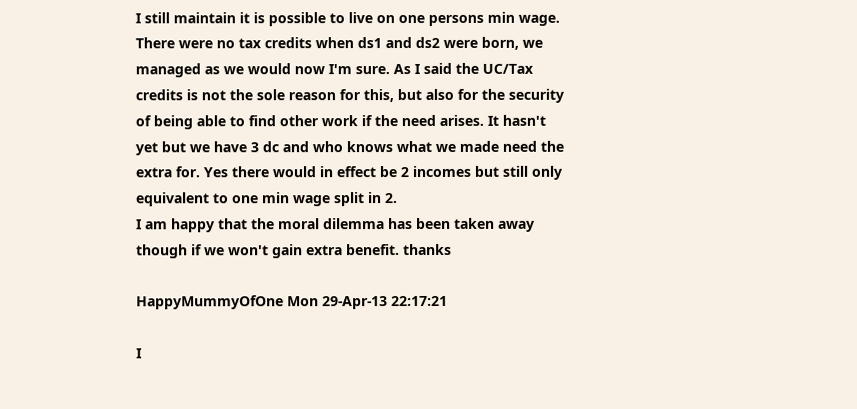I still maintain it is possible to live on one persons min wage. There were no tax credits when ds1 and ds2 were born, we managed as we would now I'm sure. As I said the UC/Tax credits is not the sole reason for this, but also for the security of being able to find other work if the need arises. It hasn't yet but we have 3 dc and who knows what we made need the extra for. Yes there would in effect be 2 incomes but still only equivalent to one min wage split in 2.
I am happy that the moral dilemma has been taken away though if we won't gain extra benefit. thanks

HappyMummyOfOne Mon 29-Apr-13 22:17:21

I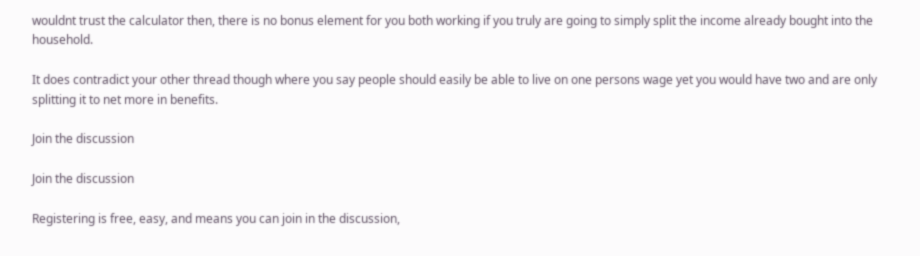wouldnt trust the calculator then, there is no bonus element for you both working if you truly are going to simply split the income already bought into the household.

It does contradict your other thread though where you say people should easily be able to live on one persons wage yet you would have two and are only splitting it to net more in benefits.

Join the discussion

Join the discussion

Registering is free, easy, and means you can join in the discussion,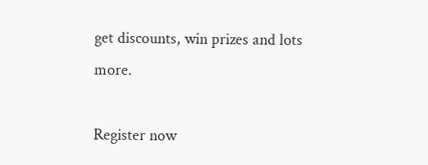get discounts, win prizes and lots more.

Register now